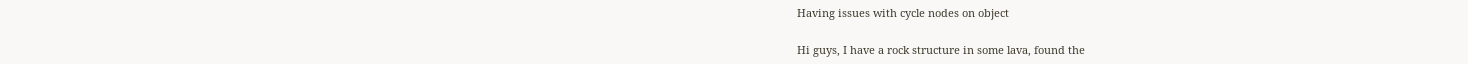Having issues with cycle nodes on object

Hi guys, I have a rock structure in some lava, found the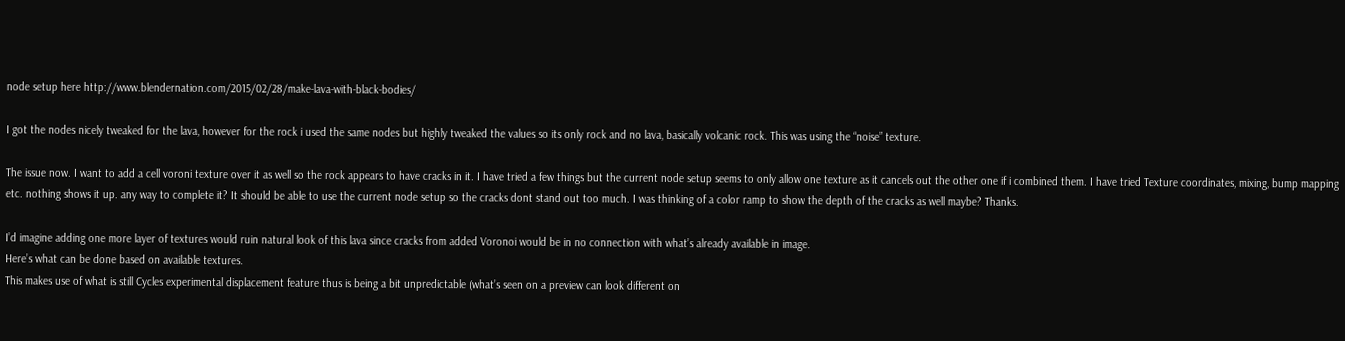node setup here http://www.blendernation.com/2015/02/28/make-lava-with-black-bodies/

I got the nodes nicely tweaked for the lava, however for the rock i used the same nodes but highly tweaked the values so its only rock and no lava, basically volcanic rock. This was using the “noise” texture.

The issue now. I want to add a cell voroni texture over it as well so the rock appears to have cracks in it. I have tried a few things but the current node setup seems to only allow one texture as it cancels out the other one if i combined them. I have tried Texture coordinates, mixing, bump mapping etc. nothing shows it up. any way to complete it? It should be able to use the current node setup so the cracks dont stand out too much. I was thinking of a color ramp to show the depth of the cracks as well maybe? Thanks.

I’d imagine adding one more layer of textures would ruin natural look of this lava since cracks from added Voronoi would be in no connection with what’s already available in image.
Here’s what can be done based on available textures.
This makes use of what is still Cycles experimental displacement feature thus is being a bit unpredictable (what’s seen on a preview can look different on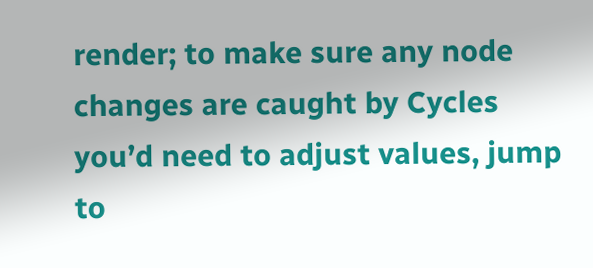render; to make sure any node changes are caught by Cycles you’d need to adjust values, jump to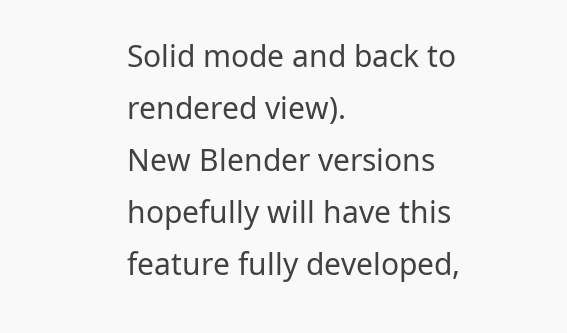Solid mode and back to rendered view).
New Blender versions hopefully will have this feature fully developed,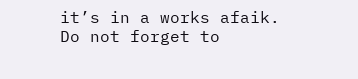it’s in a works afaik.
Do not forget to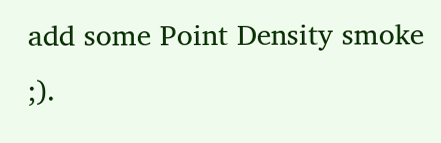add some Point Density smoke ;).